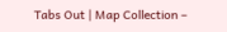Tabs Out | Map Collection –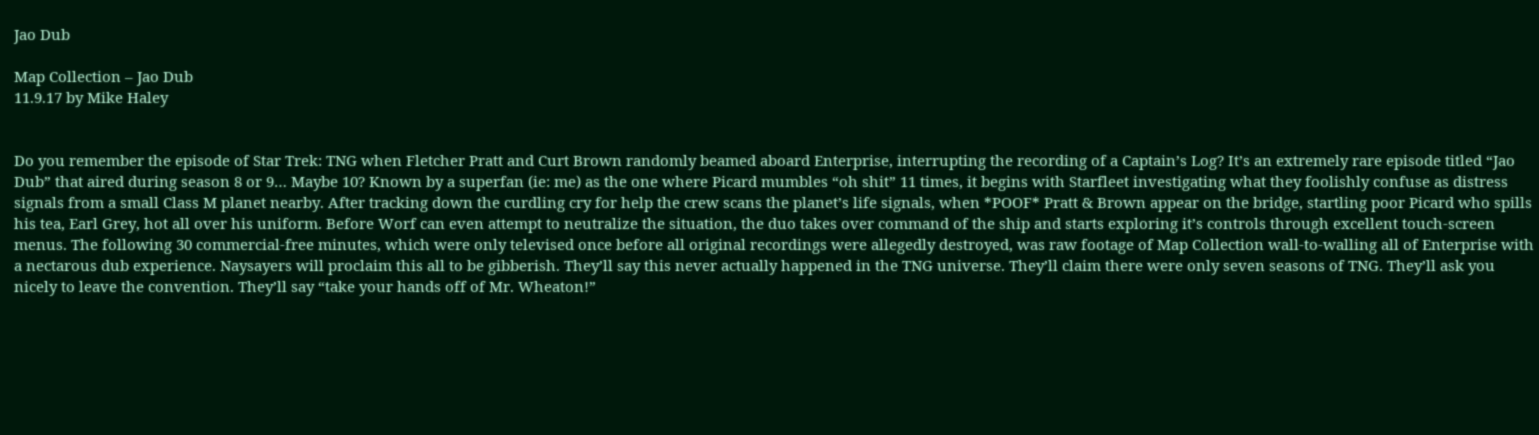Jao Dub

Map Collection – Jao Dub
11.9.17 by Mike Haley


Do you remember the episode of Star Trek: TNG when Fletcher Pratt and Curt Brown randomly beamed aboard Enterprise, interrupting the recording of a Captain’s Log? It’s an extremely rare episode titled “Jao Dub” that aired during season 8 or 9… Maybe 10? Known by a superfan (ie: me) as the one where Picard mumbles “oh shit” 11 times, it begins with Starfleet investigating what they foolishly confuse as distress signals from a small Class M planet nearby. After tracking down the curdling cry for help the crew scans the planet’s life signals, when *POOF* Pratt & Brown appear on the bridge, startling poor Picard who spills his tea, Earl Grey, hot all over his uniform. Before Worf can even attempt to neutralize the situation, the duo takes over command of the ship and starts exploring it’s controls through excellent touch-screen menus. The following 30 commercial-free minutes, which were only televised once before all original recordings were allegedly destroyed, was raw footage of Map Collection wall-to-walling all of Enterprise with a nectarous dub experience. Naysayers will proclaim this all to be gibberish. They’ll say this never actually happened in the TNG universe. They’ll claim there were only seven seasons of TNG. They’ll ask you nicely to leave the convention. They’ll say “take your hands off of Mr. Wheaton!”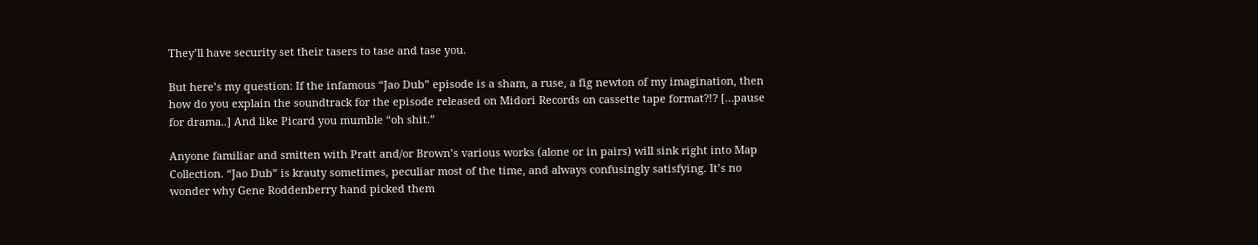They’ll have security set their tasers to tase and tase you.

But here’s my question: If the infamous “Jao Dub” episode is a sham, a ruse, a fig newton of my imagination, then how do you explain the soundtrack for the episode released on Midori Records on cassette tape format?!? […pause for drama..] And like Picard you mumble “oh shit.”

Anyone familiar and smitten with Pratt and/or Brown’s various works (alone or in pairs) will sink right into Map Collection. “Jao Dub” is krauty sometimes, peculiar most of the time, and always confusingly satisfying. It’s no wonder why Gene Roddenberry hand picked them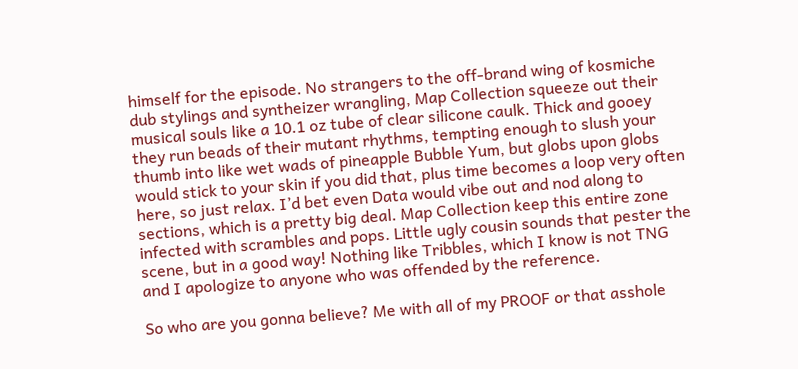himself for the episode. No strangers to the off-brand wing of kosmiche dub stylings and syntheizer wrangling, Map Collection squeeze out their musical souls like a 10.1 oz tube of clear silicone caulk. Thick and gooey they run beads of their mutant rhythms, tempting enough to slush your thumb into like wet wads of pineapple Bubble Yum, but globs upon globs would stick to your skin if you did that, plus time becomes a loop very often here, so just relax. I’d bet even Data would vibe out and nod along to sections, which is a pretty big deal. Map Collection keep this entire zone infected with scrambles and pops. Little ugly cousin sounds that pester the scene, but in a good way! Nothing like Tribbles, which I know is not TNG and I apologize to anyone who was offended by the reference.

So who are you gonna believe? Me with all of my PROOF or that asshole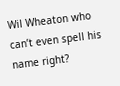Wil Wheaton who can’t even spell his name right?